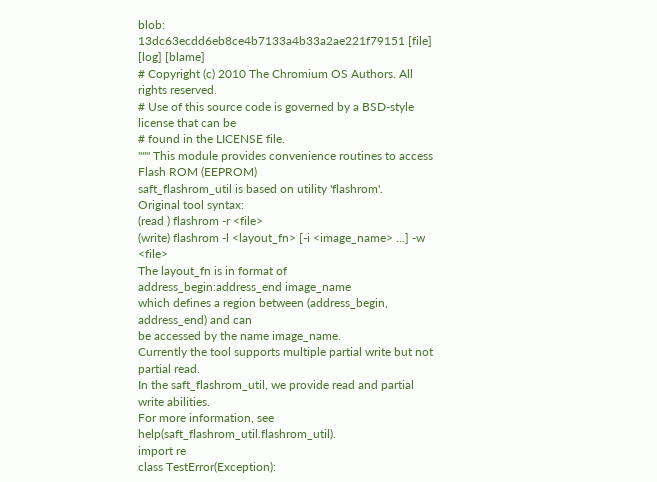blob: 13dc63ecdd6eb8ce4b7133a4b33a2ae221f79151 [file] [log] [blame]
# Copyright (c) 2010 The Chromium OS Authors. All rights reserved.
# Use of this source code is governed by a BSD-style license that can be
# found in the LICENSE file.
""" This module provides convenience routines to access Flash ROM (EEPROM)
saft_flashrom_util is based on utility 'flashrom'.
Original tool syntax:
(read ) flashrom -r <file>
(write) flashrom -l <layout_fn> [-i <image_name> ...] -w <file>
The layout_fn is in format of
address_begin:address_end image_name
which defines a region between (address_begin, address_end) and can
be accessed by the name image_name.
Currently the tool supports multiple partial write but not partial read.
In the saft_flashrom_util, we provide read and partial write abilities.
For more information, see help(saft_flashrom_util.flashrom_util).
import re
class TestError(Exception):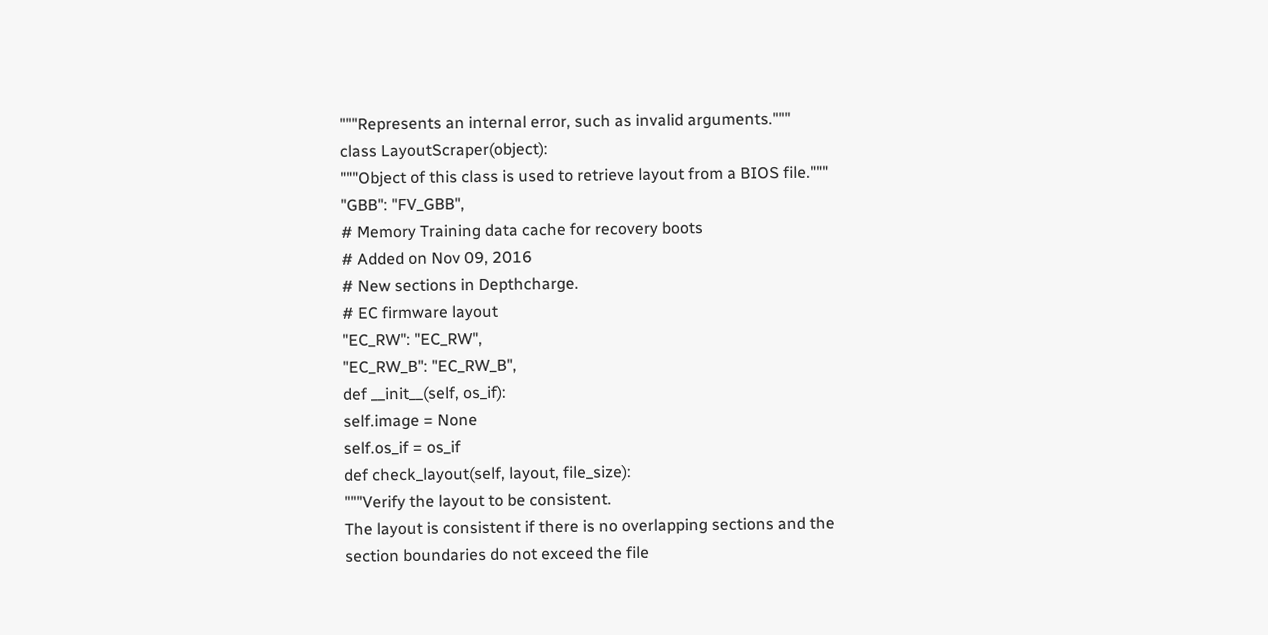"""Represents an internal error, such as invalid arguments."""
class LayoutScraper(object):
"""Object of this class is used to retrieve layout from a BIOS file."""
"GBB": "FV_GBB",
# Memory Training data cache for recovery boots
# Added on Nov 09, 2016
# New sections in Depthcharge.
# EC firmware layout
"EC_RW": "EC_RW",
"EC_RW_B": "EC_RW_B",
def __init__(self, os_if):
self.image = None
self.os_if = os_if
def check_layout(self, layout, file_size):
"""Verify the layout to be consistent.
The layout is consistent if there is no overlapping sections and the
section boundaries do not exceed the file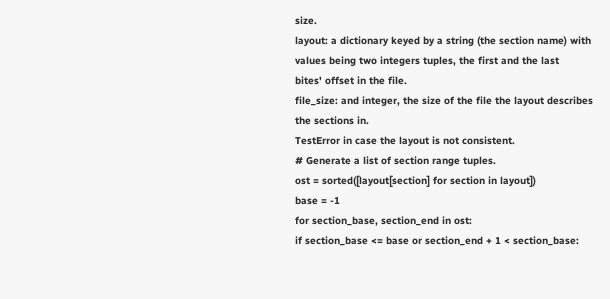size.
layout: a dictionary keyed by a string (the section name) with
values being two integers tuples, the first and the last
bites' offset in the file.
file_size: and integer, the size of the file the layout describes
the sections in.
TestError in case the layout is not consistent.
# Generate a list of section range tuples.
ost = sorted([layout[section] for section in layout])
base = -1
for section_base, section_end in ost:
if section_base <= base or section_end + 1 < section_base: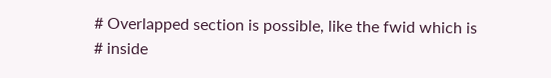# Overlapped section is possible, like the fwid which is
# inside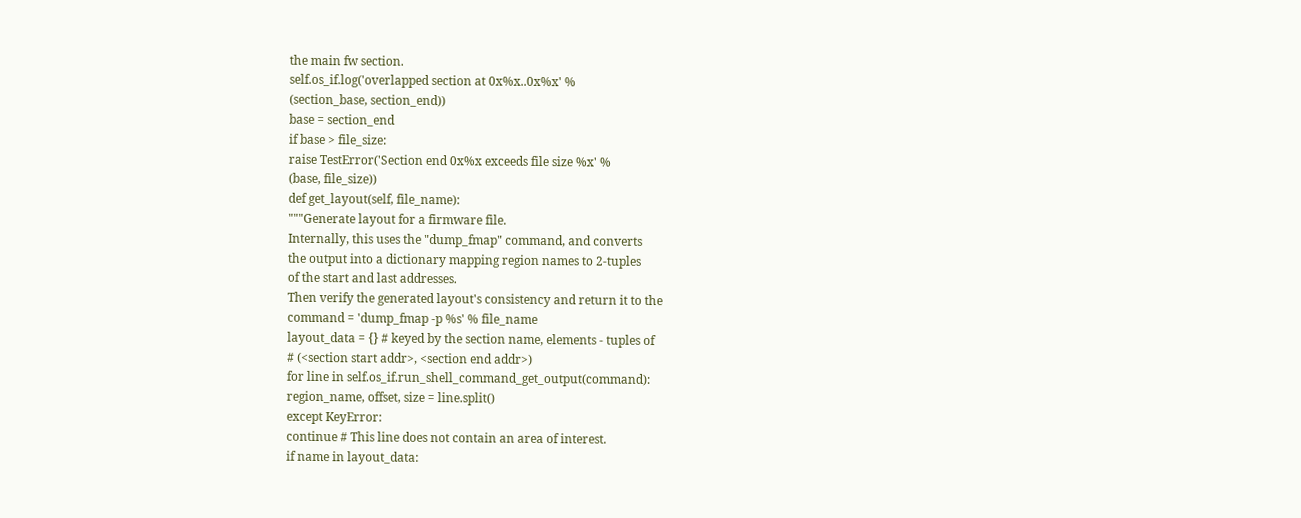the main fw section.
self.os_if.log('overlapped section at 0x%x..0x%x' %
(section_base, section_end))
base = section_end
if base > file_size:
raise TestError('Section end 0x%x exceeds file size %x' %
(base, file_size))
def get_layout(self, file_name):
"""Generate layout for a firmware file.
Internally, this uses the "dump_fmap" command, and converts
the output into a dictionary mapping region names to 2-tuples
of the start and last addresses.
Then verify the generated layout's consistency and return it to the
command = 'dump_fmap -p %s' % file_name
layout_data = {} # keyed by the section name, elements - tuples of
# (<section start addr>, <section end addr>)
for line in self.os_if.run_shell_command_get_output(command):
region_name, offset, size = line.split()
except KeyError:
continue # This line does not contain an area of interest.
if name in layout_data: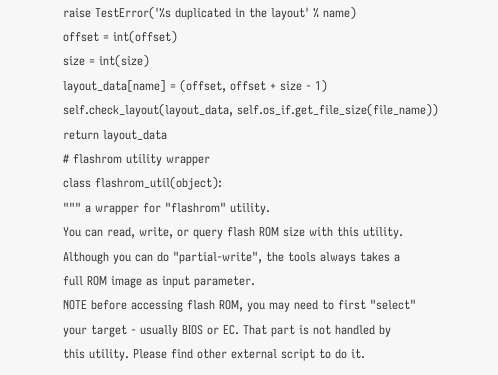raise TestError('%s duplicated in the layout' % name)
offset = int(offset)
size = int(size)
layout_data[name] = (offset, offset + size - 1)
self.check_layout(layout_data, self.os_if.get_file_size(file_name))
return layout_data
# flashrom utility wrapper
class flashrom_util(object):
""" a wrapper for "flashrom" utility.
You can read, write, or query flash ROM size with this utility.
Although you can do "partial-write", the tools always takes a
full ROM image as input parameter.
NOTE before accessing flash ROM, you may need to first "select"
your target - usually BIOS or EC. That part is not handled by
this utility. Please find other external script to do it.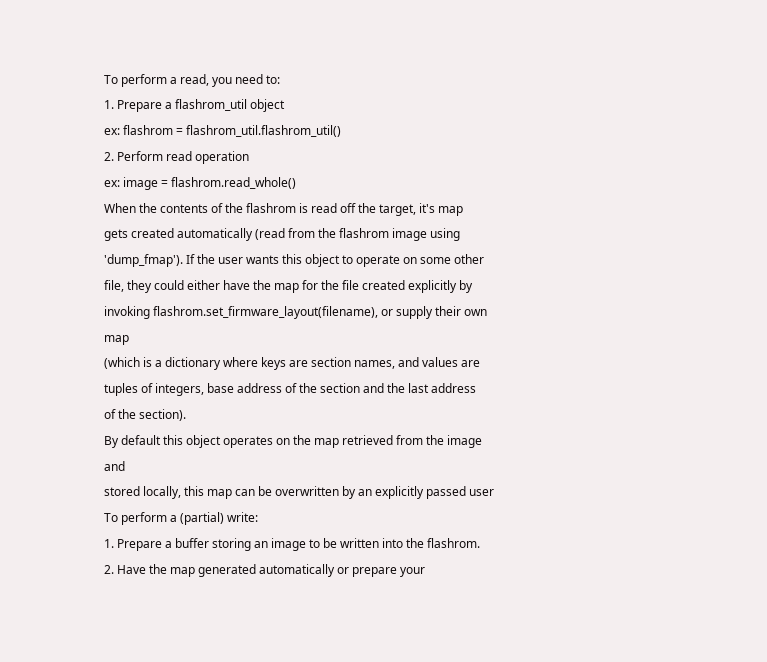To perform a read, you need to:
1. Prepare a flashrom_util object
ex: flashrom = flashrom_util.flashrom_util()
2. Perform read operation
ex: image = flashrom.read_whole()
When the contents of the flashrom is read off the target, it's map
gets created automatically (read from the flashrom image using
'dump_fmap'). If the user wants this object to operate on some other
file, they could either have the map for the file created explicitly by
invoking flashrom.set_firmware_layout(filename), or supply their own map
(which is a dictionary where keys are section names, and values are
tuples of integers, base address of the section and the last address
of the section).
By default this object operates on the map retrieved from the image and
stored locally, this map can be overwritten by an explicitly passed user
To perform a (partial) write:
1. Prepare a buffer storing an image to be written into the flashrom.
2. Have the map generated automatically or prepare your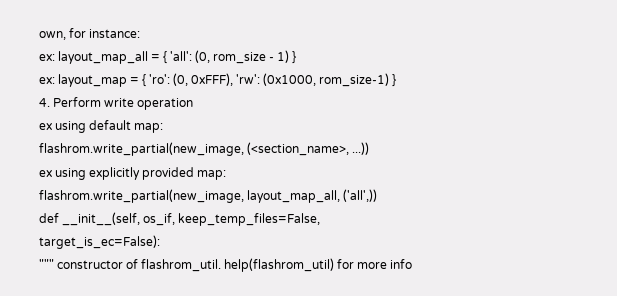own, for instance:
ex: layout_map_all = { 'all': (0, rom_size - 1) }
ex: layout_map = { 'ro': (0, 0xFFF), 'rw': (0x1000, rom_size-1) }
4. Perform write operation
ex using default map:
flashrom.write_partial(new_image, (<section_name>, ...))
ex using explicitly provided map:
flashrom.write_partial(new_image, layout_map_all, ('all',))
def __init__(self, os_if, keep_temp_files=False, target_is_ec=False):
""" constructor of flashrom_util. help(flashrom_util) for more info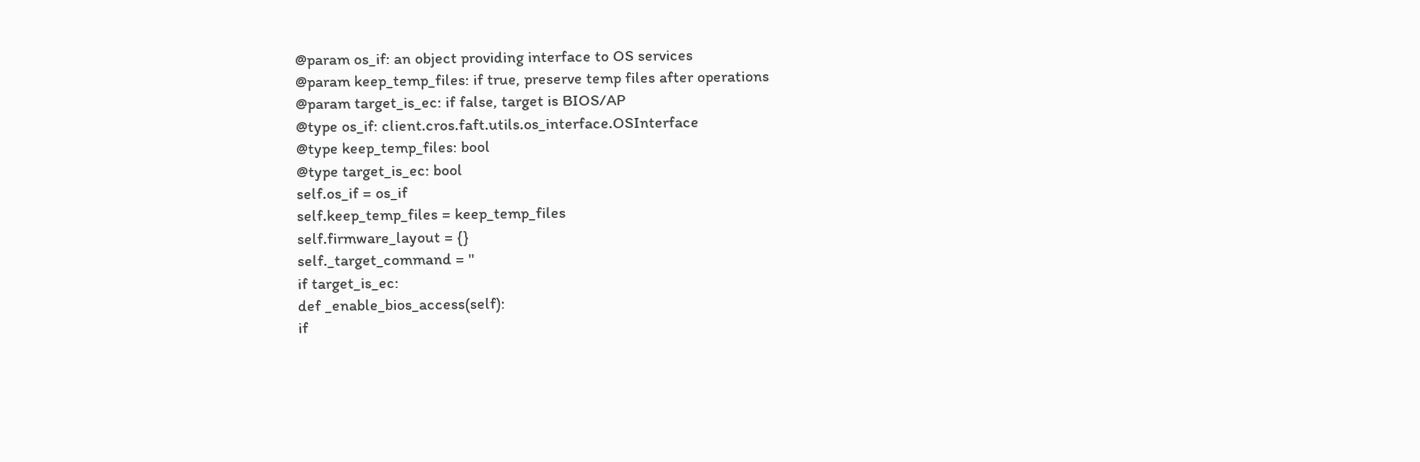@param os_if: an object providing interface to OS services
@param keep_temp_files: if true, preserve temp files after operations
@param target_is_ec: if false, target is BIOS/AP
@type os_if: client.cros.faft.utils.os_interface.OSInterface
@type keep_temp_files: bool
@type target_is_ec: bool
self.os_if = os_if
self.keep_temp_files = keep_temp_files
self.firmware_layout = {}
self._target_command = ''
if target_is_ec:
def _enable_bios_access(self):
if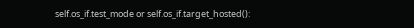self.os_if.test_mode or self.os_if.target_hosted():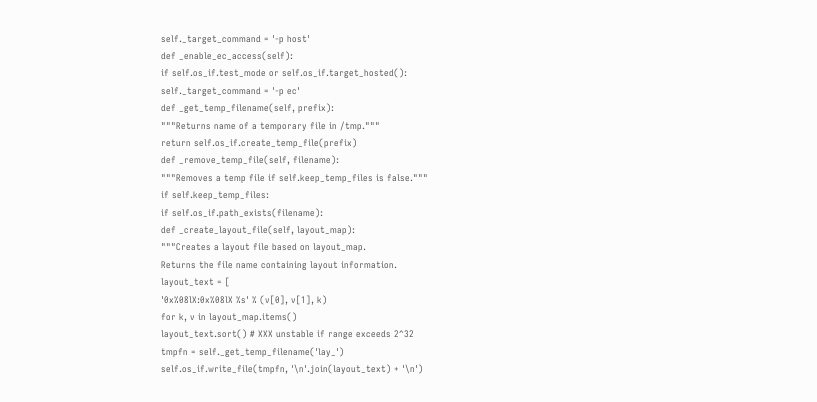self._target_command = '-p host'
def _enable_ec_access(self):
if self.os_if.test_mode or self.os_if.target_hosted():
self._target_command = '-p ec'
def _get_temp_filename(self, prefix):
"""Returns name of a temporary file in /tmp."""
return self.os_if.create_temp_file(prefix)
def _remove_temp_file(self, filename):
"""Removes a temp file if self.keep_temp_files is false."""
if self.keep_temp_files:
if self.os_if.path_exists(filename):
def _create_layout_file(self, layout_map):
"""Creates a layout file based on layout_map.
Returns the file name containing layout information.
layout_text = [
'0x%08lX:0x%08lX %s' % (v[0], v[1], k)
for k, v in layout_map.items()
layout_text.sort() # XXX unstable if range exceeds 2^32
tmpfn = self._get_temp_filename('lay_')
self.os_if.write_file(tmpfn, '\n'.join(layout_text) + '\n')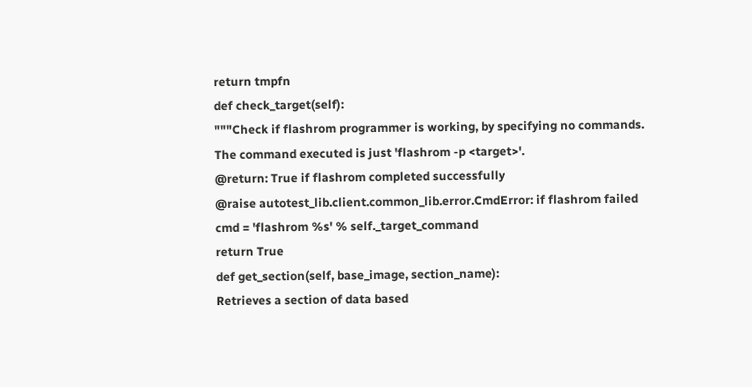return tmpfn
def check_target(self):
"""Check if flashrom programmer is working, by specifying no commands.
The command executed is just 'flashrom -p <target>'.
@return: True if flashrom completed successfully
@raise autotest_lib.client.common_lib.error.CmdError: if flashrom failed
cmd = 'flashrom %s' % self._target_command
return True
def get_section(self, base_image, section_name):
Retrieves a section of data based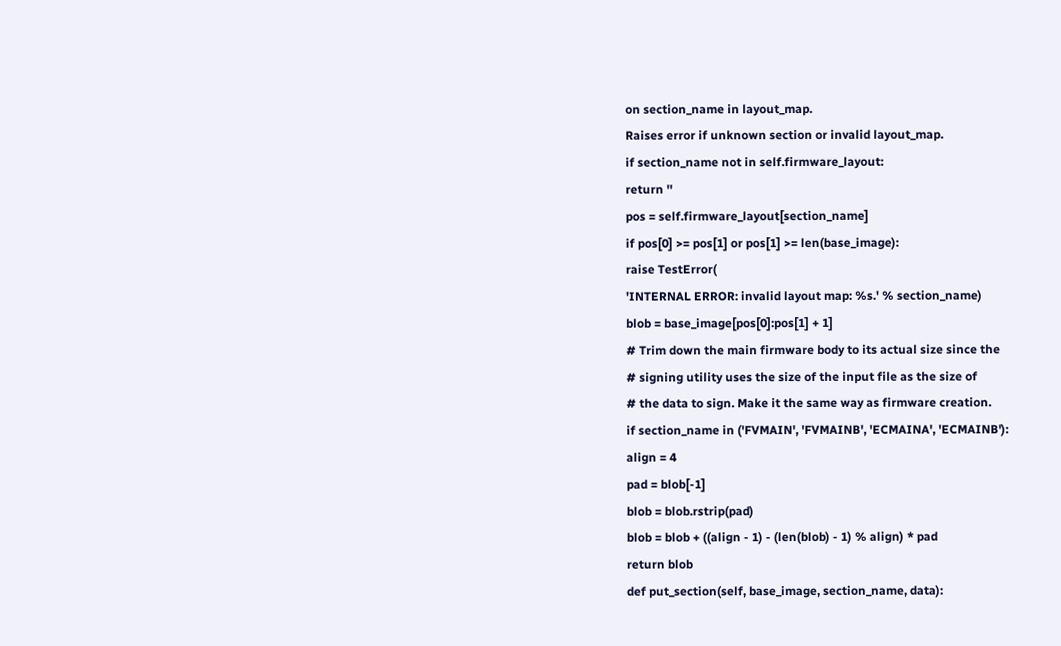on section_name in layout_map.
Raises error if unknown section or invalid layout_map.
if section_name not in self.firmware_layout:
return ''
pos = self.firmware_layout[section_name]
if pos[0] >= pos[1] or pos[1] >= len(base_image):
raise TestError(
'INTERNAL ERROR: invalid layout map: %s.' % section_name)
blob = base_image[pos[0]:pos[1] + 1]
# Trim down the main firmware body to its actual size since the
# signing utility uses the size of the input file as the size of
# the data to sign. Make it the same way as firmware creation.
if section_name in ('FVMAIN', 'FVMAINB', 'ECMAINA', 'ECMAINB'):
align = 4
pad = blob[-1]
blob = blob.rstrip(pad)
blob = blob + ((align - 1) - (len(blob) - 1) % align) * pad
return blob
def put_section(self, base_image, section_name, data):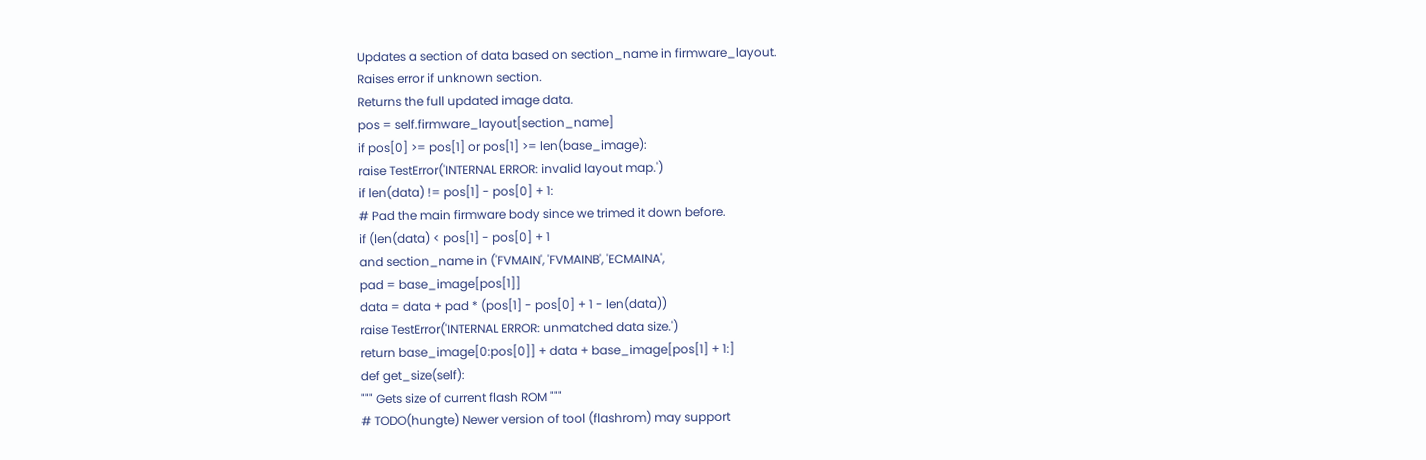Updates a section of data based on section_name in firmware_layout.
Raises error if unknown section.
Returns the full updated image data.
pos = self.firmware_layout[section_name]
if pos[0] >= pos[1] or pos[1] >= len(base_image):
raise TestError('INTERNAL ERROR: invalid layout map.')
if len(data) != pos[1] - pos[0] + 1:
# Pad the main firmware body since we trimed it down before.
if (len(data) < pos[1] - pos[0] + 1
and section_name in ('FVMAIN', 'FVMAINB', 'ECMAINA',
pad = base_image[pos[1]]
data = data + pad * (pos[1] - pos[0] + 1 - len(data))
raise TestError('INTERNAL ERROR: unmatched data size.')
return base_image[0:pos[0]] + data + base_image[pos[1] + 1:]
def get_size(self):
""" Gets size of current flash ROM """
# TODO(hungte) Newer version of tool (flashrom) may support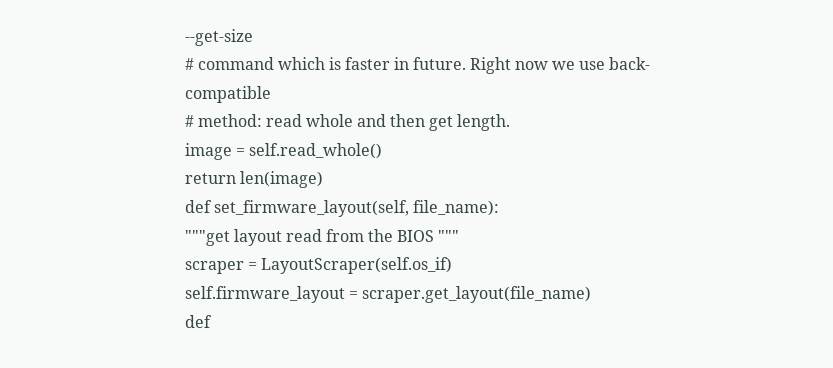--get-size
# command which is faster in future. Right now we use back-compatible
# method: read whole and then get length.
image = self.read_whole()
return len(image)
def set_firmware_layout(self, file_name):
"""get layout read from the BIOS """
scraper = LayoutScraper(self.os_if)
self.firmware_layout = scraper.get_layout(file_name)
def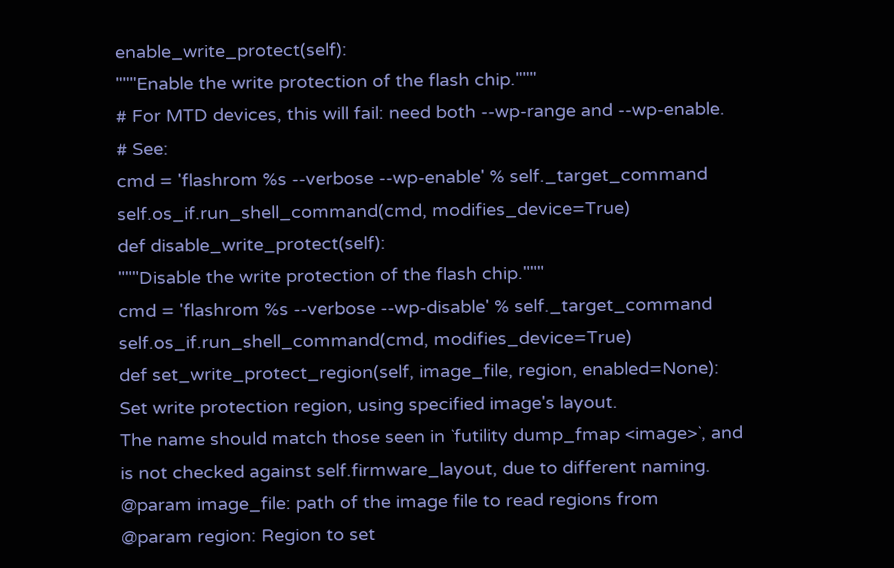enable_write_protect(self):
"""Enable the write protection of the flash chip."""
# For MTD devices, this will fail: need both --wp-range and --wp-enable.
# See:
cmd = 'flashrom %s --verbose --wp-enable' % self._target_command
self.os_if.run_shell_command(cmd, modifies_device=True)
def disable_write_protect(self):
"""Disable the write protection of the flash chip."""
cmd = 'flashrom %s --verbose --wp-disable' % self._target_command
self.os_if.run_shell_command(cmd, modifies_device=True)
def set_write_protect_region(self, image_file, region, enabled=None):
Set write protection region, using specified image's layout.
The name should match those seen in `futility dump_fmap <image>`, and
is not checked against self.firmware_layout, due to different naming.
@param image_file: path of the image file to read regions from
@param region: Region to set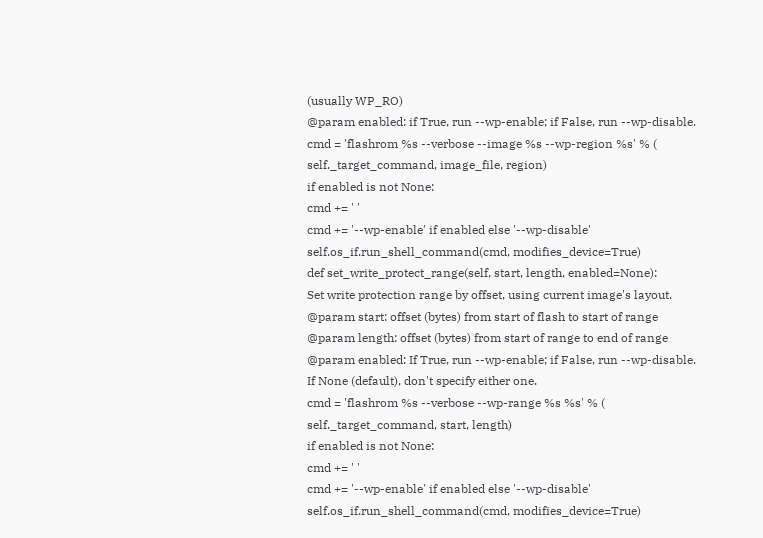(usually WP_RO)
@param enabled: if True, run --wp-enable; if False, run --wp-disable.
cmd = 'flashrom %s --verbose --image %s --wp-region %s' % (
self._target_command, image_file, region)
if enabled is not None:
cmd += ' '
cmd += '--wp-enable' if enabled else '--wp-disable'
self.os_if.run_shell_command(cmd, modifies_device=True)
def set_write_protect_range(self, start, length, enabled=None):
Set write protection range by offset, using current image's layout.
@param start: offset (bytes) from start of flash to start of range
@param length: offset (bytes) from start of range to end of range
@param enabled: If True, run --wp-enable; if False, run --wp-disable.
If None (default), don't specify either one.
cmd = 'flashrom %s --verbose --wp-range %s %s' % (
self._target_command, start, length)
if enabled is not None:
cmd += ' '
cmd += '--wp-enable' if enabled else '--wp-disable'
self.os_if.run_shell_command(cmd, modifies_device=True)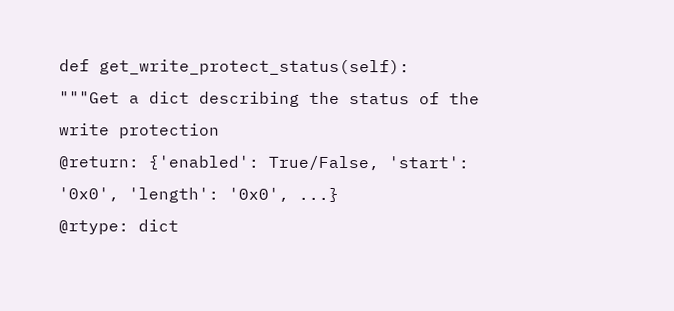def get_write_protect_status(self):
"""Get a dict describing the status of the write protection
@return: {'enabled': True/False, 'start': '0x0', 'length': '0x0', ...}
@rtype: dict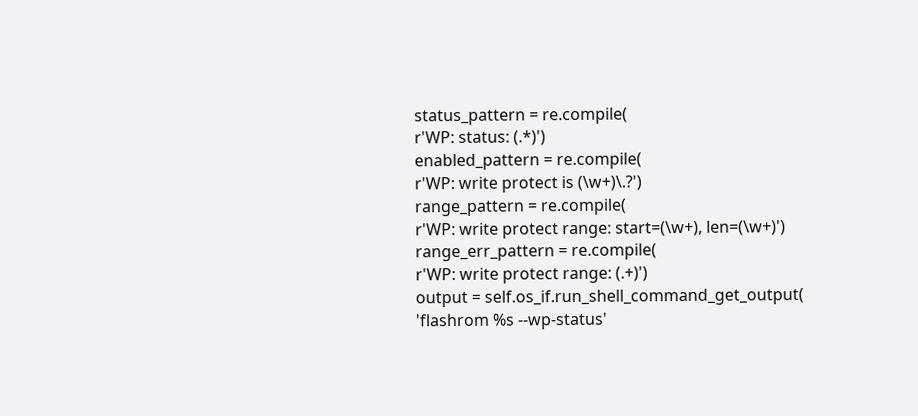status_pattern = re.compile(
r'WP: status: (.*)')
enabled_pattern = re.compile(
r'WP: write protect is (\w+)\.?')
range_pattern = re.compile(
r'WP: write protect range: start=(\w+), len=(\w+)')
range_err_pattern = re.compile(
r'WP: write protect range: (.+)')
output = self.os_if.run_shell_command_get_output(
'flashrom %s --wp-status'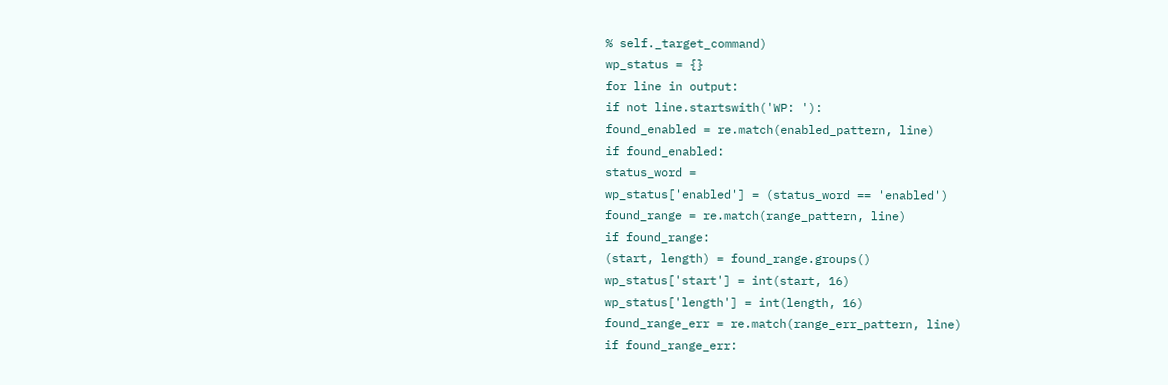% self._target_command)
wp_status = {}
for line in output:
if not line.startswith('WP: '):
found_enabled = re.match(enabled_pattern, line)
if found_enabled:
status_word =
wp_status['enabled'] = (status_word == 'enabled')
found_range = re.match(range_pattern, line)
if found_range:
(start, length) = found_range.groups()
wp_status['start'] = int(start, 16)
wp_status['length'] = int(length, 16)
found_range_err = re.match(range_err_pattern, line)
if found_range_err: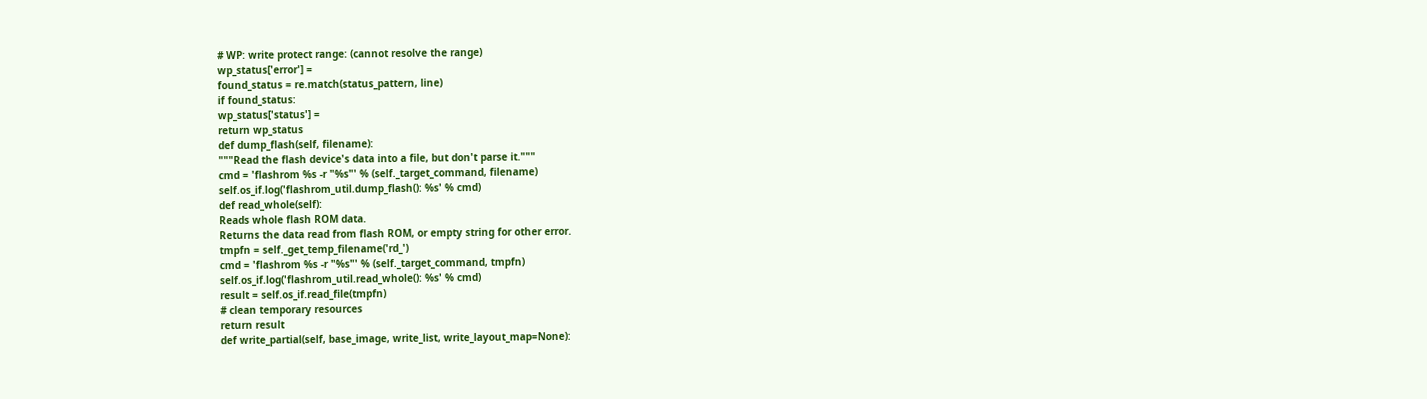# WP: write protect range: (cannot resolve the range)
wp_status['error'] =
found_status = re.match(status_pattern, line)
if found_status:
wp_status['status'] =
return wp_status
def dump_flash(self, filename):
"""Read the flash device's data into a file, but don't parse it."""
cmd = 'flashrom %s -r "%s"' % (self._target_command, filename)
self.os_if.log('flashrom_util.dump_flash(): %s' % cmd)
def read_whole(self):
Reads whole flash ROM data.
Returns the data read from flash ROM, or empty string for other error.
tmpfn = self._get_temp_filename('rd_')
cmd = 'flashrom %s -r "%s"' % (self._target_command, tmpfn)
self.os_if.log('flashrom_util.read_whole(): %s' % cmd)
result = self.os_if.read_file(tmpfn)
# clean temporary resources
return result
def write_partial(self, base_image, write_list, write_layout_map=None):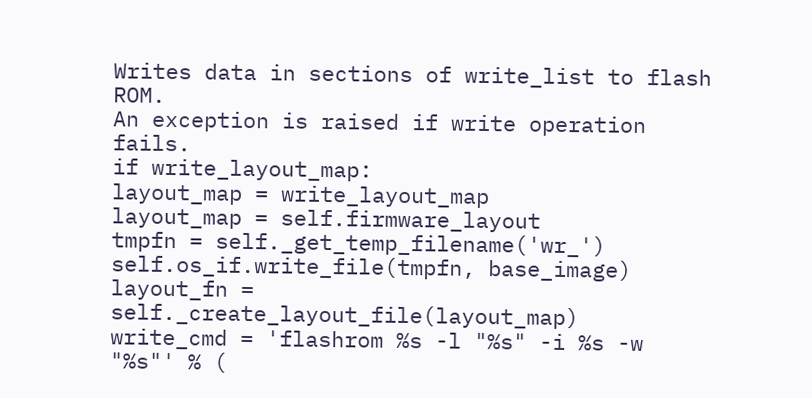Writes data in sections of write_list to flash ROM.
An exception is raised if write operation fails.
if write_layout_map:
layout_map = write_layout_map
layout_map = self.firmware_layout
tmpfn = self._get_temp_filename('wr_')
self.os_if.write_file(tmpfn, base_image)
layout_fn = self._create_layout_file(layout_map)
write_cmd = 'flashrom %s -l "%s" -i %s -w "%s"' % (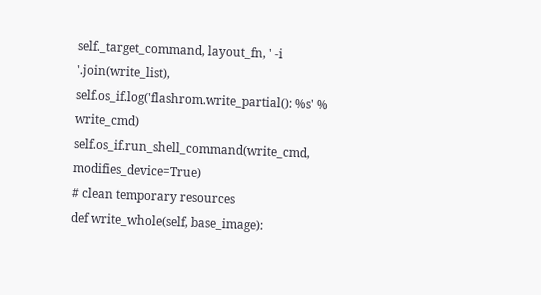self._target_command, layout_fn, ' -i '.join(write_list),
self.os_if.log('flashrom.write_partial(): %s' % write_cmd)
self.os_if.run_shell_command(write_cmd, modifies_device=True)
# clean temporary resources
def write_whole(self, base_image):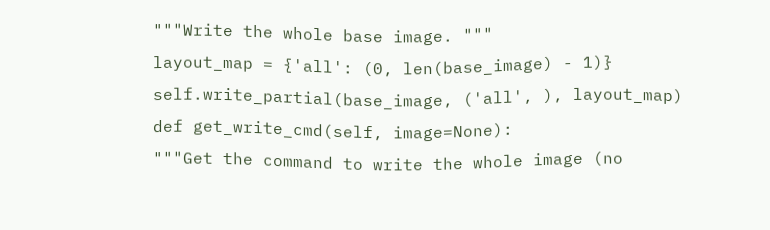"""Write the whole base image. """
layout_map = {'all': (0, len(base_image) - 1)}
self.write_partial(base_image, ('all', ), layout_map)
def get_write_cmd(self, image=None):
"""Get the command to write the whole image (no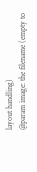layout handling)
@param image: the filename (empty to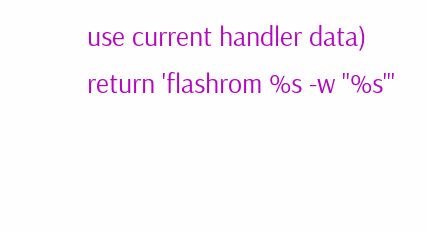use current handler data)
return 'flashrom %s -w "%s"'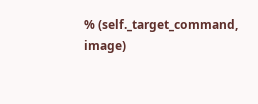% (self._target_command, image)